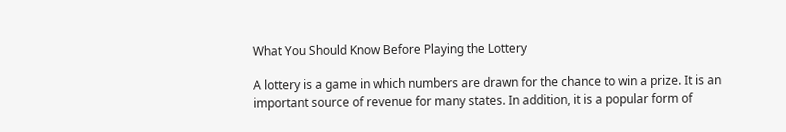What You Should Know Before Playing the Lottery

A lottery is a game in which numbers are drawn for the chance to win a prize. It is an important source of revenue for many states. In addition, it is a popular form of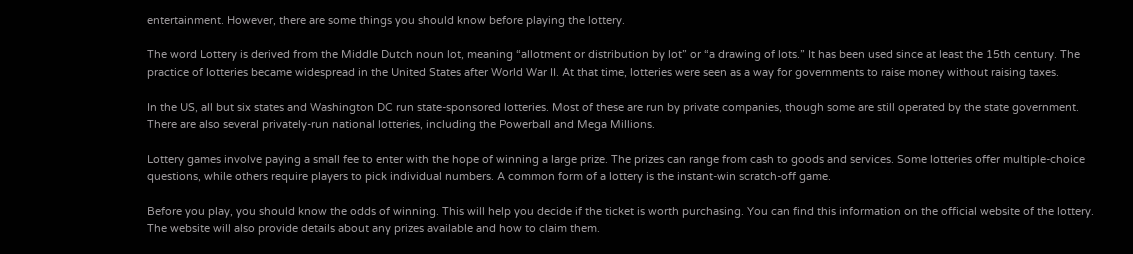entertainment. However, there are some things you should know before playing the lottery.

The word Lottery is derived from the Middle Dutch noun lot, meaning “allotment or distribution by lot” or “a drawing of lots.” It has been used since at least the 15th century. The practice of lotteries became widespread in the United States after World War II. At that time, lotteries were seen as a way for governments to raise money without raising taxes.

In the US, all but six states and Washington DC run state-sponsored lotteries. Most of these are run by private companies, though some are still operated by the state government. There are also several privately-run national lotteries, including the Powerball and Mega Millions.

Lottery games involve paying a small fee to enter with the hope of winning a large prize. The prizes can range from cash to goods and services. Some lotteries offer multiple-choice questions, while others require players to pick individual numbers. A common form of a lottery is the instant-win scratch-off game.

Before you play, you should know the odds of winning. This will help you decide if the ticket is worth purchasing. You can find this information on the official website of the lottery. The website will also provide details about any prizes available and how to claim them.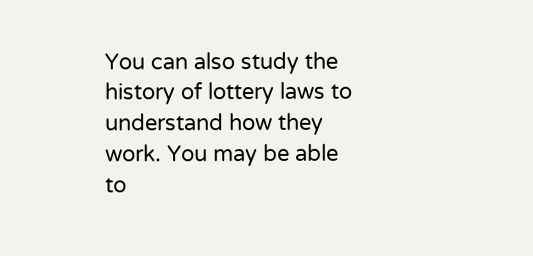You can also study the history of lottery laws to understand how they work. You may be able to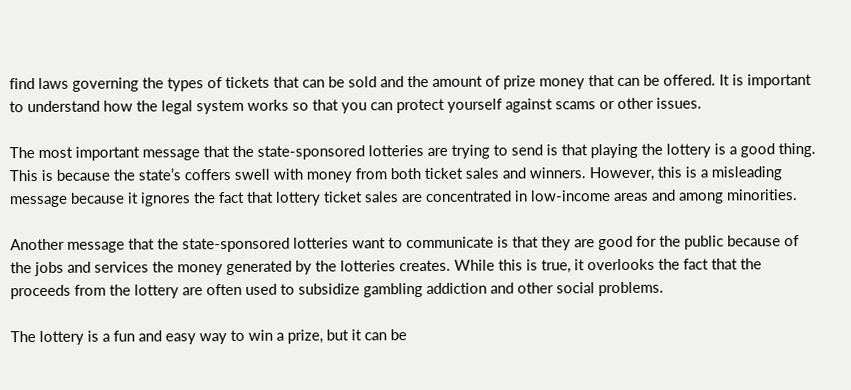find laws governing the types of tickets that can be sold and the amount of prize money that can be offered. It is important to understand how the legal system works so that you can protect yourself against scams or other issues.

The most important message that the state-sponsored lotteries are trying to send is that playing the lottery is a good thing. This is because the state’s coffers swell with money from both ticket sales and winners. However, this is a misleading message because it ignores the fact that lottery ticket sales are concentrated in low-income areas and among minorities.

Another message that the state-sponsored lotteries want to communicate is that they are good for the public because of the jobs and services the money generated by the lotteries creates. While this is true, it overlooks the fact that the proceeds from the lottery are often used to subsidize gambling addiction and other social problems.

The lottery is a fun and easy way to win a prize, but it can be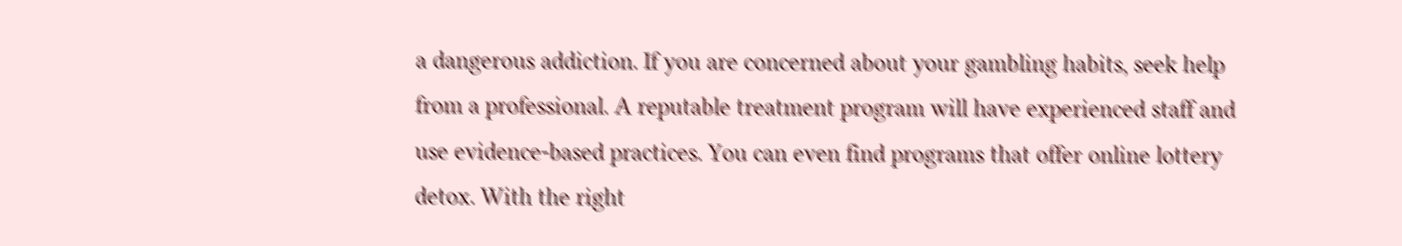a dangerous addiction. If you are concerned about your gambling habits, seek help from a professional. A reputable treatment program will have experienced staff and use evidence-based practices. You can even find programs that offer online lottery detox. With the right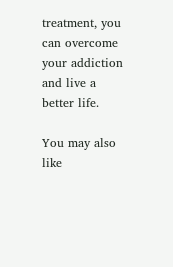treatment, you can overcome your addiction and live a better life.

You may also like